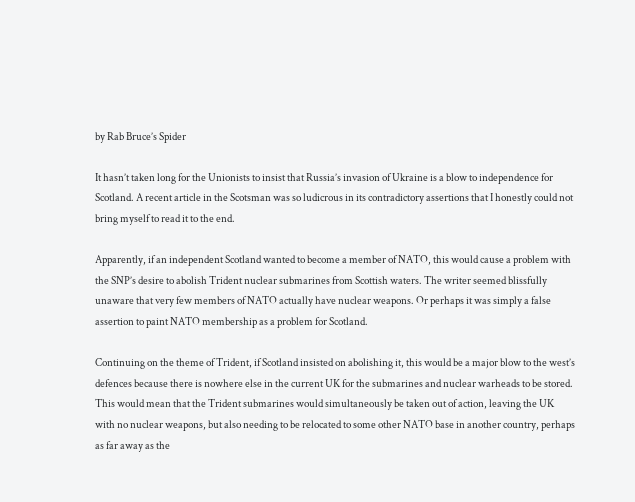by Rab Bruce’s Spider

It hasn’t taken long for the Unionists to insist that Russia’s invasion of Ukraine is a blow to independence for Scotland. A recent article in the Scotsman was so ludicrous in its contradictory assertions that I honestly could not bring myself to read it to the end.

Apparently, if an independent Scotland wanted to become a member of NATO, this would cause a problem with the SNP’s desire to abolish Trident nuclear submarines from Scottish waters. The writer seemed blissfully unaware that very few members of NATO actually have nuclear weapons. Or perhaps it was simply a false assertion to paint NATO membership as a problem for Scotland.

Continuing on the theme of Trident, if Scotland insisted on abolishing it, this would be a major blow to the west’s defences because there is nowhere else in the current UK for the submarines and nuclear warheads to be stored. This would mean that the Trident submarines would simultaneously be taken out of action, leaving the UK with no nuclear weapons, but also needing to be relocated to some other NATO base in another country, perhaps as far away as the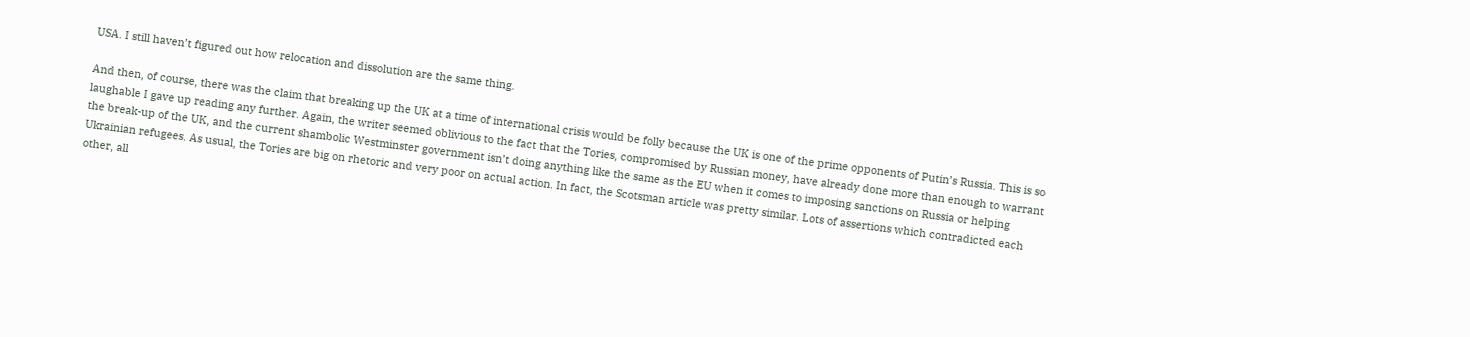USA. I still haven’t figured out how relocation and dissolution are the same thing.

And then, of course, there was the claim that breaking up the UK at a time of international crisis would be folly because the UK is one of the prime opponents of Putin’s Russia. This is so laughable I gave up reading any further. Again, the writer seemed oblivious to the fact that the Tories, compromised by Russian money, have already done more than enough to warrant the break-up of the UK, and the current shambolic Westminster government isn’t doing anything like the same as the EU when it comes to imposing sanctions on Russia or helping Ukrainian refugees. As usual, the Tories are big on rhetoric and very poor on actual action. In fact, the Scotsman article was pretty similar. Lots of assertions which contradicted each other, all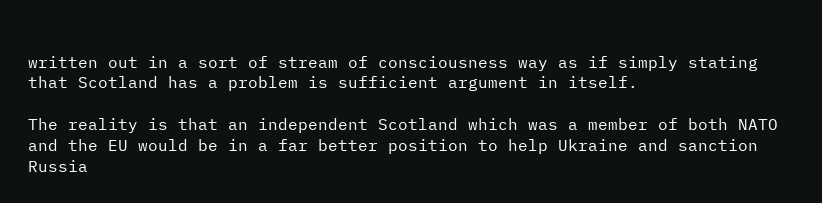written out in a sort of stream of consciousness way as if simply stating that Scotland has a problem is sufficient argument in itself.

The reality is that an independent Scotland which was a member of both NATO and the EU would be in a far better position to help Ukraine and sanction Russia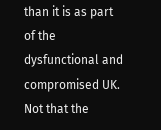than it is as part of the dysfunctional and compromised UK. Not that the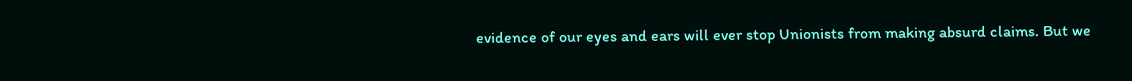evidence of our eyes and ears will ever stop Unionists from making absurd claims. But we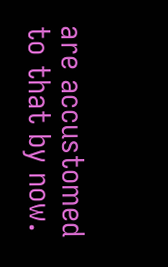are accustomed to that by now.